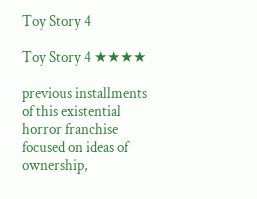Toy Story 4

Toy Story 4 ★★★★

previous installments of this existential horror franchise focused on ideas of ownership,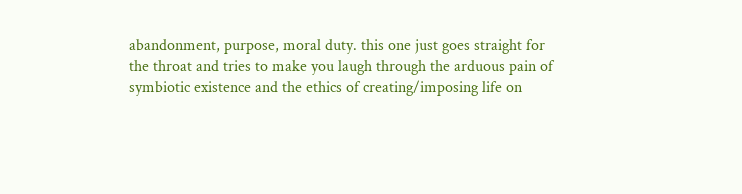abandonment, purpose, moral duty. this one just goes straight for the throat and tries to make you laugh through the arduous pain of symbiotic existence and the ethics of creating/imposing life on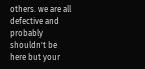others. we are all defective and probably shouldn't be here but your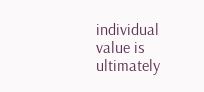individual value is ultimately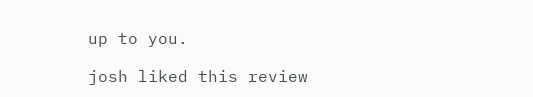up to you.

josh liked this review